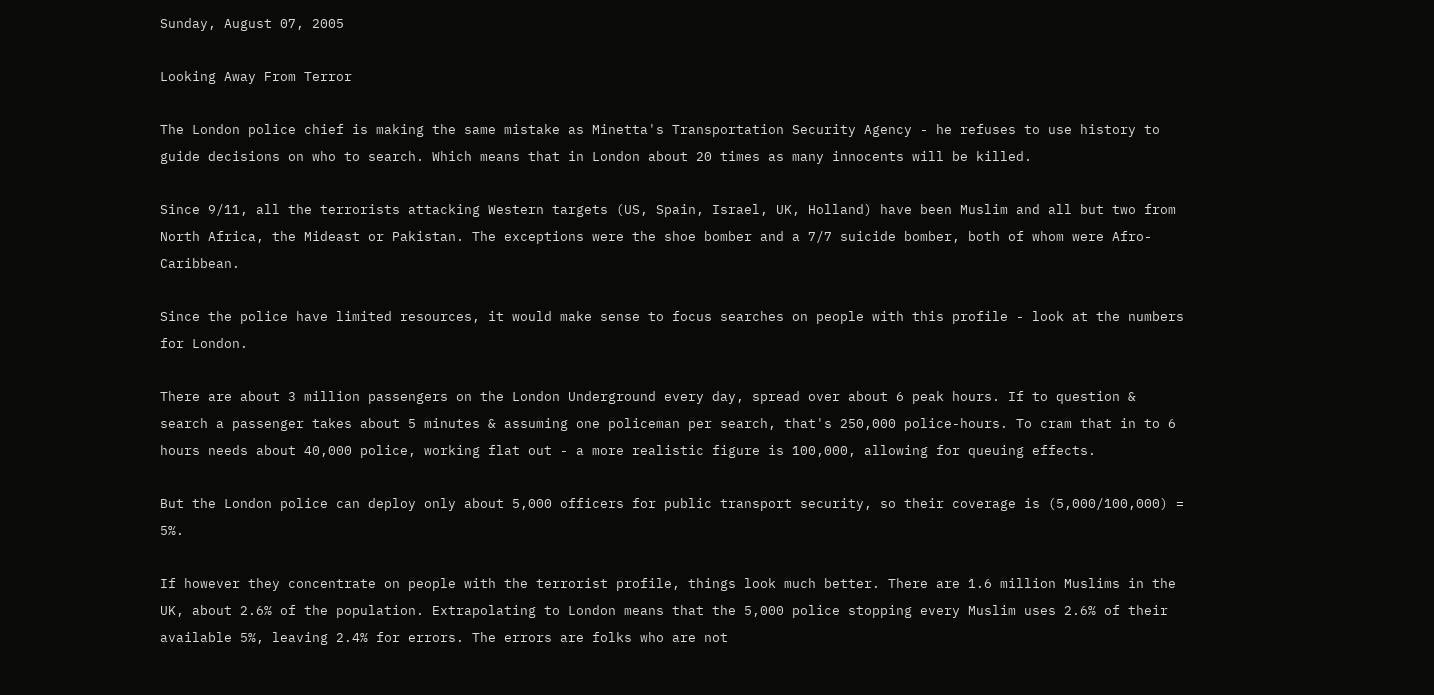Sunday, August 07, 2005

Looking Away From Terror

The London police chief is making the same mistake as Minetta's Transportation Security Agency - he refuses to use history to guide decisions on who to search. Which means that in London about 20 times as many innocents will be killed.

Since 9/11, all the terrorists attacking Western targets (US, Spain, Israel, UK, Holland) have been Muslim and all but two from North Africa, the Mideast or Pakistan. The exceptions were the shoe bomber and a 7/7 suicide bomber, both of whom were Afro-Caribbean.

Since the police have limited resources, it would make sense to focus searches on people with this profile - look at the numbers for London.

There are about 3 million passengers on the London Underground every day, spread over about 6 peak hours. If to question & search a passenger takes about 5 minutes & assuming one policeman per search, that's 250,000 police-hours. To cram that in to 6 hours needs about 40,000 police, working flat out - a more realistic figure is 100,000, allowing for queuing effects.

But the London police can deploy only about 5,000 officers for public transport security, so their coverage is (5,000/100,000) = 5%.

If however they concentrate on people with the terrorist profile, things look much better. There are 1.6 million Muslims in the UK, about 2.6% of the population. Extrapolating to London means that the 5,000 police stopping every Muslim uses 2.6% of their available 5%, leaving 2.4% for errors. The errors are folks who are not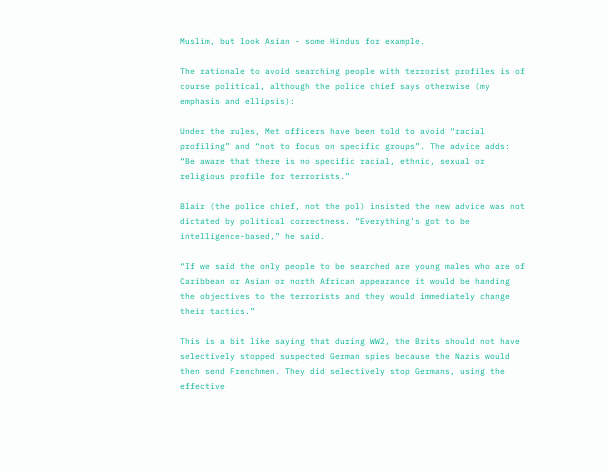Muslim, but look Asian - some Hindus for example.

The rationale to avoid searching people with terrorist profiles is of course political, although the police chief says otherwise (my emphasis and ellipsis):

Under the rules, Met officers have been told to avoid “racial profiling” and “not to focus on specific groups”. The advice adds: “Be aware that there is no specific racial, ethnic, sexual or religious profile for terrorists.”

Blair (the police chief, not the pol) insisted the new advice was not dictated by political correctness. “Everything’s got to be intelligence-based,” he said.

“If we said the only people to be searched are young males who are of Caribbean or Asian or north African appearance it would be handing the objectives to the terrorists and they would immediately change their tactics.”

This is a bit like saying that during WW2, the Brits should not have selectively stopped suspected German spies because the Nazis would then send Frenchmen. They did selectively stop Germans, using the effective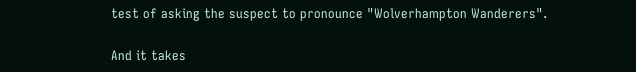test of asking the suspect to pronounce "Wolverhampton Wanderers".

And it takes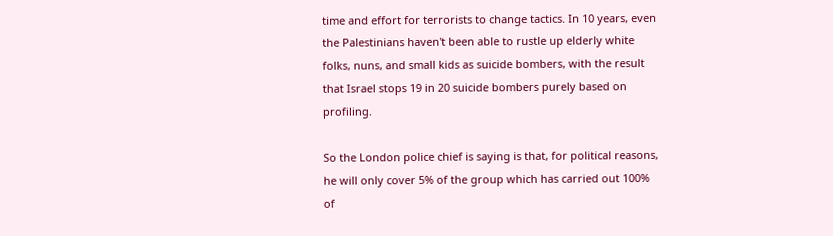time and effort for terrorists to change tactics. In 10 years, even the Palestinians haven't been able to rustle up elderly white folks, nuns, and small kids as suicide bombers, with the result that Israel stops 19 in 20 suicide bombers purely based on profiling.

So the London police chief is saying is that, for political reasons, he will only cover 5% of the group which has carried out 100% of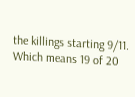the killings starting 9/11. Which means 19 of 20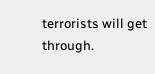terrorists will get through.